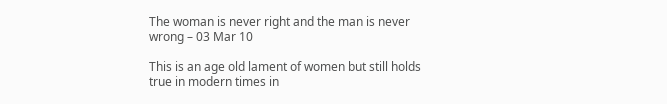The woman is never right and the man is never wrong – 03 Mar 10

This is an age old lament of women but still holds true in modern times in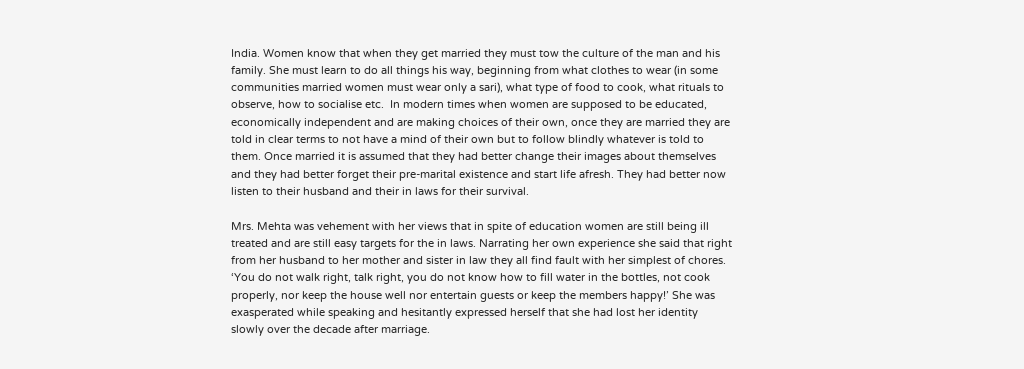India. Women know that when they get married they must tow the culture of the man and his family. She must learn to do all things his way, beginning from what clothes to wear (in some communities married women must wear only a sari), what type of food to cook, what rituals to observe, how to socialise etc.  In modern times when women are supposed to be educated, economically independent and are making choices of their own, once they are married they are told in clear terms to not have a mind of their own but to follow blindly whatever is told to them. Once married it is assumed that they had better change their images about themselves and they had better forget their pre-marital existence and start life afresh. They had better now listen to their husband and their in laws for their survival.

Mrs. Mehta was vehement with her views that in spite of education women are still being ill treated and are still easy targets for the in laws. Narrating her own experience she said that right from her husband to her mother and sister in law they all find fault with her simplest of chores. ‘You do not walk right, talk right, you do not know how to fill water in the bottles, not cook properly, nor keep the house well nor entertain guests or keep the members happy!’ She was exasperated while speaking and hesitantly expressed herself that she had lost her identity slowly over the decade after marriage.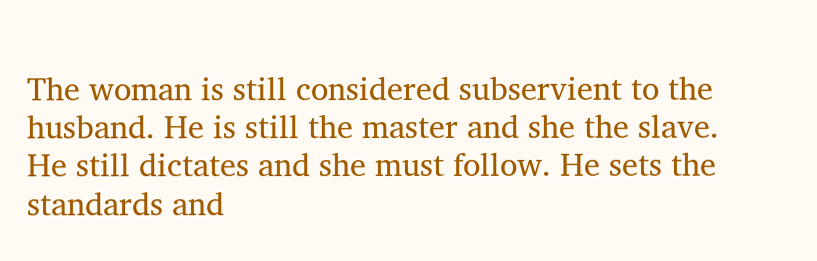The woman is still considered subservient to the husband. He is still the master and she the slave. He still dictates and she must follow. He sets the standards and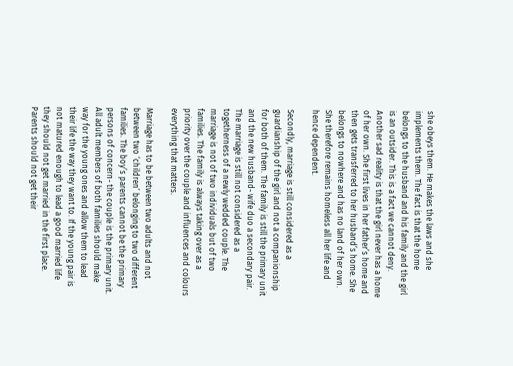she obeys them. He makes the laws and she implements them. The fact is that the home belongs to the husband and his family and the girl is an outsider. This is a fact we cannot deny. Another sad reality is that the girl never has a home of her own. She first lives in her father’s home and then gets transferred to her husband’s home. She belongs to nowhere and has no land of her own. She therefore remains homeless all her life and hence dependent.

Secondly, marriage is still considered as a guardianship of the girl and not a companionship for both of them. The family is still the primary unit and the new husband- wife duo a secondary pair. The marriage is still not considered as a togetherness of a newly wedded couple. The marriage is not of two individuals but of two families. The family is always taking over as a priority over the couple and influences and colours everything that matters.

Marriage has to be between two adults and not between two ‘children’ belonging to two different families. The boy’s parents cannot be the primary persons of concern- the couple is the primary unit. All adult members of both families should make way for the young ones and allow them to lead their life the way they want to. If the young pair is not matured enough to lead a good married life they should not get married in the first place. Parents should not get their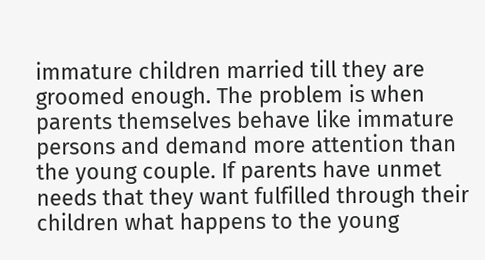immature children married till they are groomed enough. The problem is when parents themselves behave like immature persons and demand more attention than the young couple. If parents have unmet needs that they want fulfilled through their children what happens to the young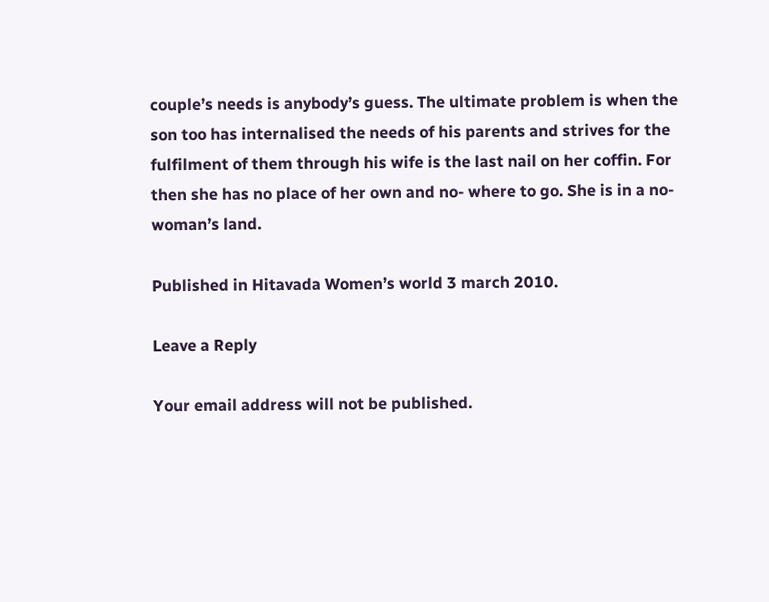couple’s needs is anybody’s guess. The ultimate problem is when the son too has internalised the needs of his parents and strives for the fulfilment of them through his wife is the last nail on her coffin. For then she has no place of her own and no- where to go. She is in a no-woman’s land.

Published in Hitavada Women’s world 3 march 2010.

Leave a Reply

Your email address will not be published.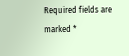Required fields are marked *